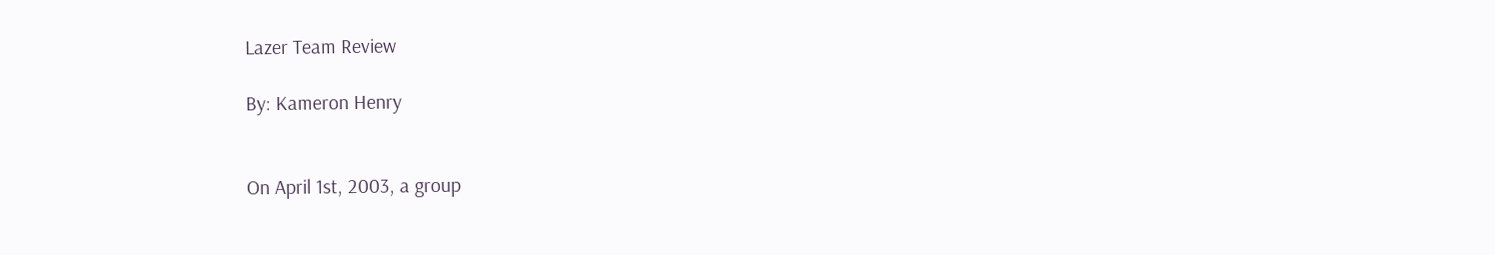Lazer Team Review

By: Kameron Henry


On April 1st, 2003, a group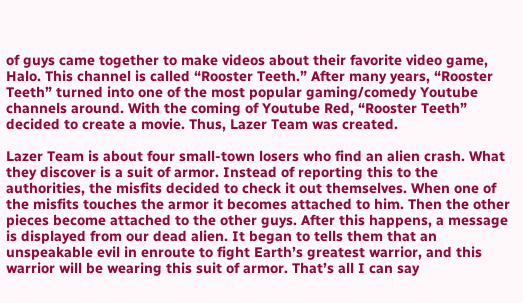of guys came together to make videos about their favorite video game, Halo. This channel is called “Rooster Teeth.” After many years, “Rooster Teeth” turned into one of the most popular gaming/comedy Youtube channels around. With the coming of Youtube Red, “Rooster Teeth” decided to create a movie. Thus, Lazer Team was created.

Lazer Team is about four small-town losers who find an alien crash. What they discover is a suit of armor. Instead of reporting this to the authorities, the misfits decided to check it out themselves. When one of the misfits touches the armor it becomes attached to him. Then the other pieces become attached to the other guys. After this happens, a message is displayed from our dead alien. It began to tells them that an unspeakable evil in enroute to fight Earth’s greatest warrior, and this warrior will be wearing this suit of armor. That’s all I can say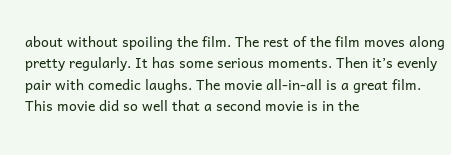about without spoiling the film. The rest of the film moves along pretty regularly. It has some serious moments. Then it’s evenly pair with comedic laughs. The movie all-in-all is a great film. This movie did so well that a second movie is in the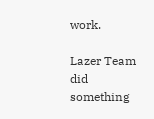work.

Lazer Team did something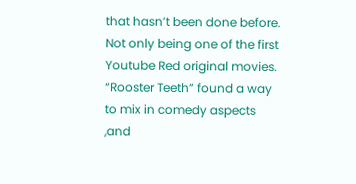that hasn’t been done before. Not only being one of the first Youtube Red original movies. “Rooster Teeth” found a way to mix in comedy aspects ,and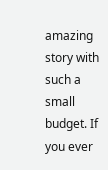amazing story with such a small budget. If you ever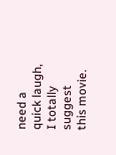need a quick laugh, I totally suggest this movie.